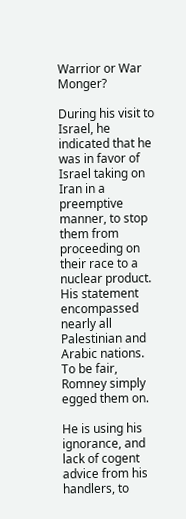Warrior or War Monger?

During his visit to Israel, he indicated that he was in favor of Israel taking on Iran in a preemptive manner, to stop them from proceeding on their race to a nuclear product. His statement encompassed nearly all Palestinian and Arabic nations. To be fair, Romney simply egged them on.

He is using his ignorance, and lack of cogent advice from his handlers, to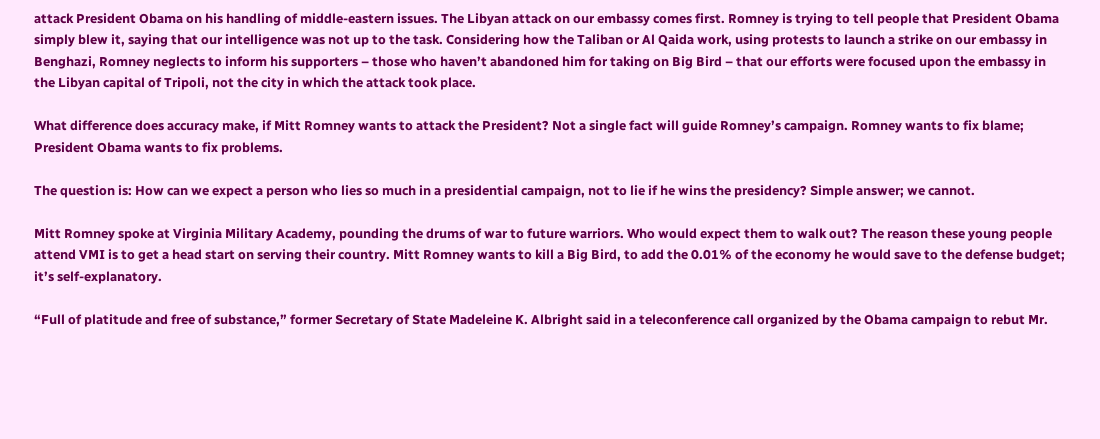attack President Obama on his handling of middle-eastern issues. The Libyan attack on our embassy comes first. Romney is trying to tell people that President Obama simply blew it, saying that our intelligence was not up to the task. Considering how the Taliban or Al Qaida work, using protests to launch a strike on our embassy in Benghazi, Romney neglects to inform his supporters – those who haven’t abandoned him for taking on Big Bird – that our efforts were focused upon the embassy in the Libyan capital of Tripoli, not the city in which the attack took place.

What difference does accuracy make, if Mitt Romney wants to attack the President? Not a single fact will guide Romney’s campaign. Romney wants to fix blame; President Obama wants to fix problems.

The question is: How can we expect a person who lies so much in a presidential campaign, not to lie if he wins the presidency? Simple answer; we cannot.

Mitt Romney spoke at Virginia Military Academy, pounding the drums of war to future warriors. Who would expect them to walk out? The reason these young people attend VMI is to get a head start on serving their country. Mitt Romney wants to kill a Big Bird, to add the 0.01% of the economy he would save to the defense budget; it’s self-explanatory.

“Full of platitude and free of substance,” former Secretary of State Madeleine K. Albright said in a teleconference call organized by the Obama campaign to rebut Mr.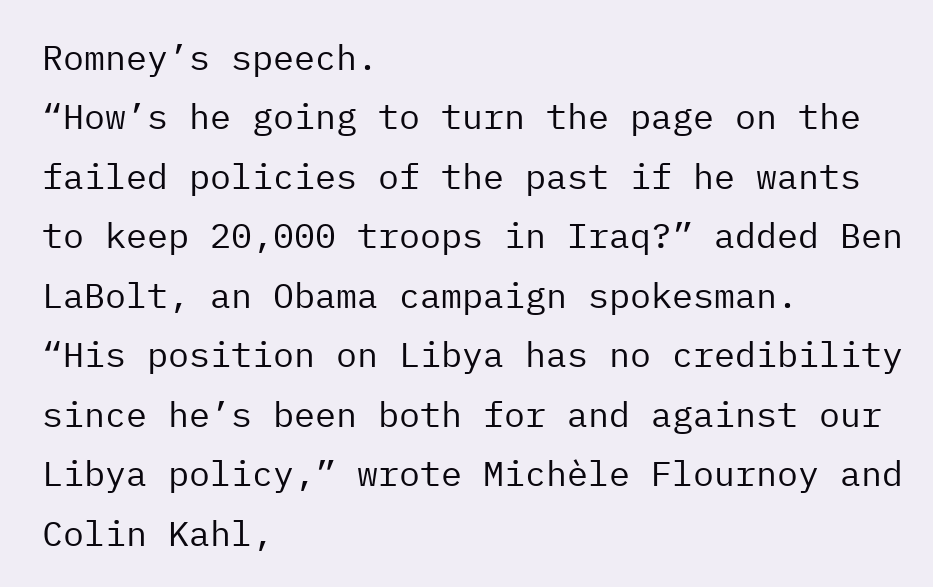Romney’s speech.
“How’s he going to turn the page on the failed policies of the past if he wants to keep 20,000 troops in Iraq?” added Ben LaBolt, an Obama campaign spokesman.
“His position on Libya has no credibility since he’s been both for and against our Libya policy,” wrote Michèle Flournoy and Colin Kahl,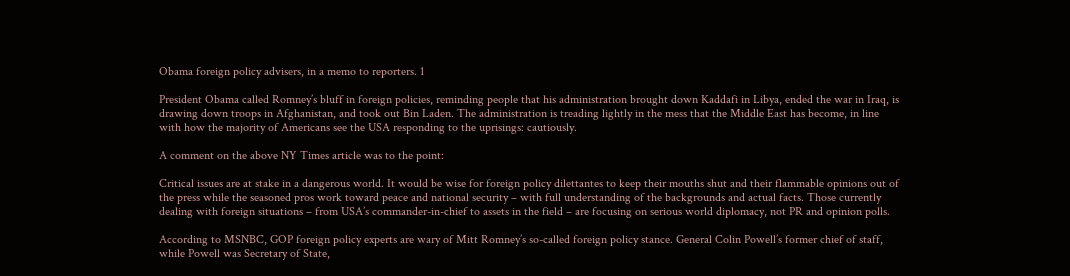Obama foreign policy advisers, in a memo to reporters. 1

President Obama called Romney’s bluff in foreign policies, reminding people that his administration brought down Kaddafi in Libya, ended the war in Iraq, is drawing down troops in Afghanistan, and took out Bin Laden. The administration is treading lightly in the mess that the Middle East has become, in line with how the majority of Americans see the USA responding to the uprisings: cautiously.

A comment on the above NY Times article was to the point:

Critical issues are at stake in a dangerous world. It would be wise for foreign policy dilettantes to keep their mouths shut and their flammable opinions out of the press while the seasoned pros work toward peace and national security – with full understanding of the backgrounds and actual facts. Those currently dealing with foreign situations – from USA’s commander-in-chief to assets in the field – are focusing on serious world diplomacy, not PR and opinion polls.

According to MSNBC, GOP foreign policy experts are wary of Mitt Romney’s so-called foreign policy stance. General Colin Powell’s former chief of staff, while Powell was Secretary of State,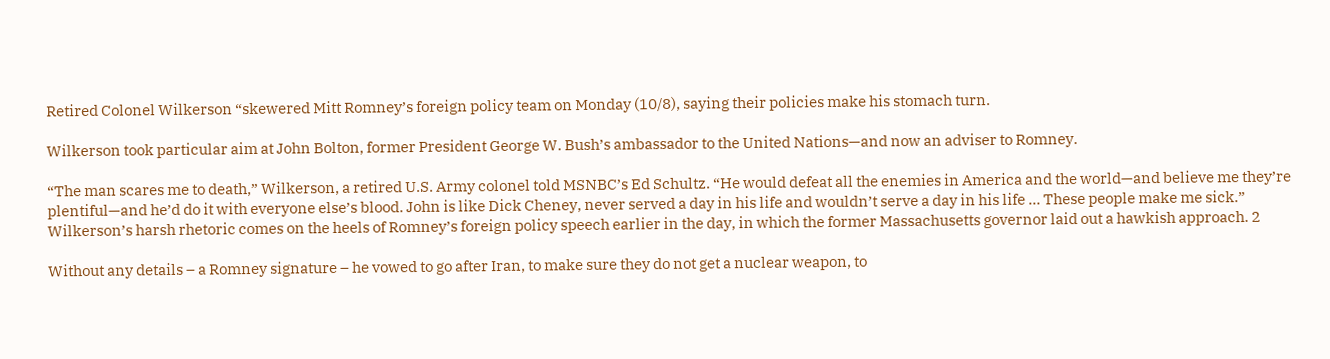Retired Colonel Wilkerson “skewered Mitt Romney’s foreign policy team on Monday (10/8), saying their policies make his stomach turn.

Wilkerson took particular aim at John Bolton, former President George W. Bush’s ambassador to the United Nations—and now an adviser to Romney.

“The man scares me to death,” Wilkerson, a retired U.S. Army colonel told MSNBC’s Ed Schultz. “He would defeat all the enemies in America and the world—and believe me they’re plentiful—and he’d do it with everyone else’s blood. John is like Dick Cheney, never served a day in his life and wouldn’t serve a day in his life … These people make me sick.”
Wilkerson’s harsh rhetoric comes on the heels of Romney’s foreign policy speech earlier in the day, in which the former Massachusetts governor laid out a hawkish approach. 2

Without any details – a Romney signature – he vowed to go after Iran, to make sure they do not get a nuclear weapon, to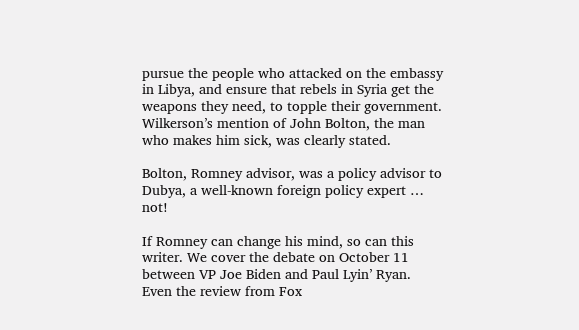pursue the people who attacked on the embassy in Libya, and ensure that rebels in Syria get the weapons they need, to topple their government.
Wilkerson’s mention of John Bolton, the man who makes him sick, was clearly stated.

Bolton, Romney advisor, was a policy advisor to Dubya, a well-known foreign policy expert … not!

If Romney can change his mind, so can this writer. We cover the debate on October 11 between VP Joe Biden and Paul Lyin’ Ryan. Even the review from Fox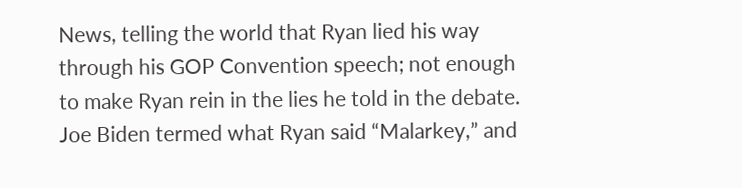News, telling the world that Ryan lied his way through his GOP Convention speech; not enough to make Ryan rein in the lies he told in the debate. Joe Biden termed what Ryan said “Malarkey,” and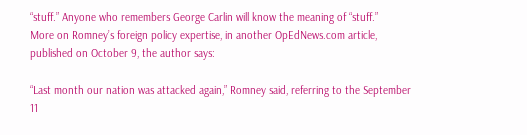“stuff.” Anyone who remembers George Carlin will know the meaning of “stuff.”
More on Romney’s foreign policy expertise, in another OpEdNews.com article, published on October 9, the author says:

“Last month our nation was attacked again,” Romney said, referring to the September 11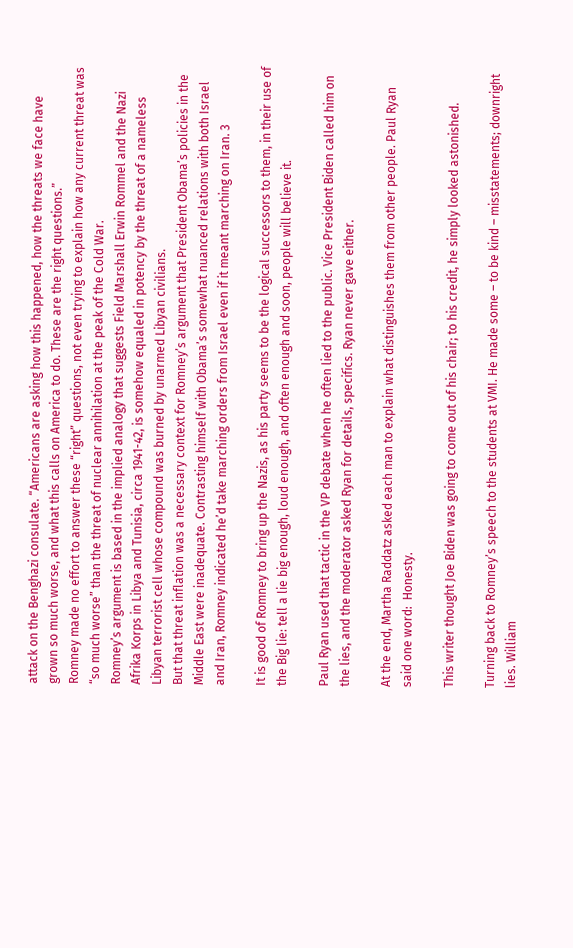attack on the Benghazi consulate. “Americans are asking how this happened, how the threats we face have grown so much worse, and what this calls on America to do. These are the right questions.”
Romney made no effort to answer these “right” questions, not even trying to explain how any current threat was “so much worse” than the threat of nuclear annihilation at the peak of the Cold War.
Romney’s argument is based in the implied analogy that suggests Field Marshall Erwin Rommel and the Nazi Afrika Korps in Libya and Tunisia, circa 1941-42, is somehow equaled in potency by the threat of a nameless Libyan terrorist cell whose compound was burned by unarmed Libyan civilians.
But that threat inflation was a necessary context for Romney’s argument that President Obama’s policies in the Middle East were inadequate. Contrasting himself with Obama’s somewhat nuanced relations with both Israel and Iran, Romney indicated he’d take marching orders from Israel even if it meant marching on Iran. 3

It is good of Romney to bring up the Nazis, as his party seems to be the logical successors to them, in their use of the Big lie: tell a lie big enough, loud enough, and often enough and soon, people will believe it.

Paul Ryan used that tactic in the VP debate when he often lied to the public. Vice President Biden called him on the lies, and the moderator asked Ryan for details, specifics. Ryan never gave either.

At the end, Martha Raddatz asked each man to explain what distinguishes them from other people. Paul Ryan said one word:  Honesty.

This writer thought Joe Biden was going to come out of his chair; to his credit, he simply looked astonished.

Turning back to Romney’s speech to the students at VMI. He made some – to be kind – misstatements; downright lies. William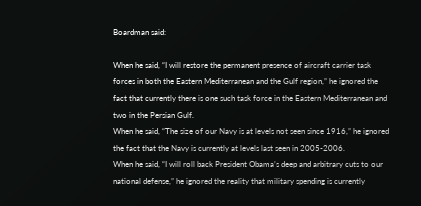Boardman said:

When he said, “I will restore the permanent presence of aircraft carrier task forces in both the Eastern Mediterranean and the Gulf region,” he ignored the fact that currently there is one such task force in the Eastern Mediterranean and two in the Persian Gulf.
When he said, “The size of our Navy is at levels not seen since 1916,” he ignored the fact that the Navy is currently at levels last seen in 2005-2006.
When he said, “I will roll back President Obama’s deep and arbitrary cuts to our national defense,” he ignored the reality that military spending is currently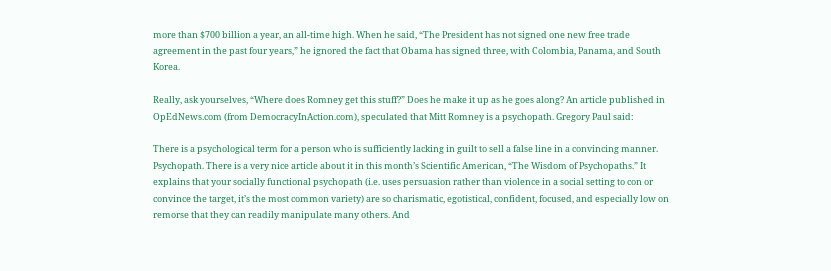more than $700 billion a year, an all-time high. When he said, “The President has not signed one new free trade agreement in the past four years,” he ignored the fact that Obama has signed three, with Colombia, Panama, and South Korea.

Really, ask yourselves, “Where does Romney get this stuff?” Does he make it up as he goes along? An article published in OpEdNews.com (from DemocracyInAction.com), speculated that Mitt Romney is a psychopath. Gregory Paul said:

There is a psychological term for a person who is sufficiently lacking in guilt to sell a false line in a convincing manner. Psychopath. There is a very nice article about it in this month’s Scientific American, “The Wisdom of Psychopaths.” It explains that your socially functional psychopath (i.e. uses persuasion rather than violence in a social setting to con or convince the target, it’s the most common variety) are so charismatic, egotistical, confident, focused, and especially low on remorse that they can readily manipulate many others. And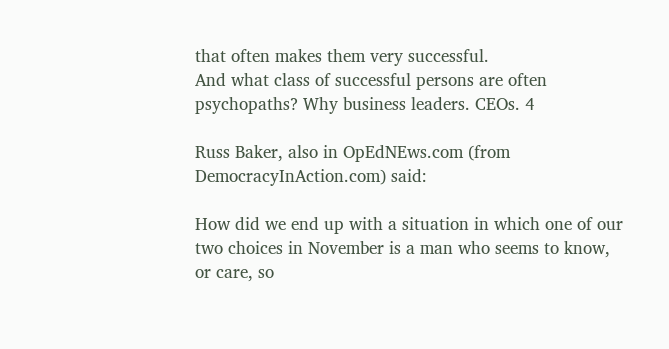that often makes them very successful.
And what class of successful persons are often psychopaths? Why business leaders. CEOs. 4

Russ Baker, also in OpEdNEws.com (from DemocracyInAction.com) said:

How did we end up with a situation in which one of our two choices in November is a man who seems to know, or care, so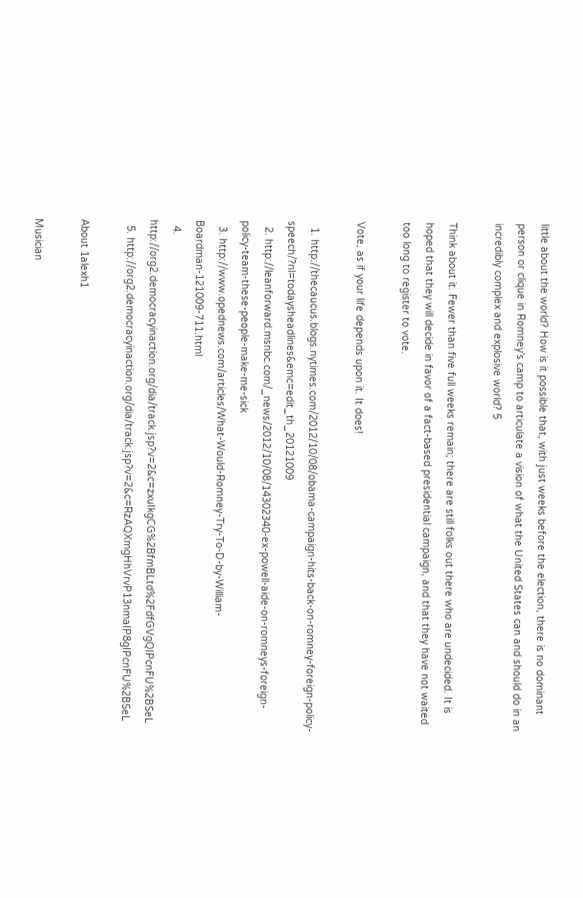little about the world? How is it possible that, with just weeks before the election, there is no dominant person or clique in Romney’s camp to articulate a vision of what the United States can and should do in an incredibly complex and explosive world? 5

Think about it. Fewer than five full weeks remain; there are still folks out there who are undecided. It is hoped that they will decide in favor of a fact-based presidential campaign, and that they have not waited too long to register to vote.

Vote, as if your life depends upon it. It does!

  1. http://thecaucus.blogs.nytimes.com/2012/10/08/obama-campaign-hits-back-on-romney-foreign-policy-speech/?nl=todaysheadlines&emc=edit_th_20121009
  2. http://leanforward.msnbc.com/_news/2012/10/08/14302340-ex-powell-aide-on-romneys-foreign-policy-team-these-people-make-me-sick
  3. http://www.opednews.com/articles/What-Would-Romney-Try-To-D-by-William-Boardman-121009-711.html
  4. http://org2.democracyinaction.org/dia/track.jsp?v=2&c=zxuIkgCG%2BfmBLtd%2FdfGVgQIPcnFU%2BSeL
  5. http://org2.democracyinaction.org/dia/track.jsp?v=2&c=RzAQXmgHhVrvP13nmaIP8gIPcnFU%2BSeL

About 1alexh1

Musician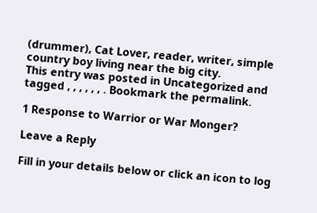(drummer), Cat Lover, reader, writer, simple country boy living near the big city.
This entry was posted in Uncategorized and tagged , , , , , , . Bookmark the permalink.

1 Response to Warrior or War Monger?

Leave a Reply

Fill in your details below or click an icon to log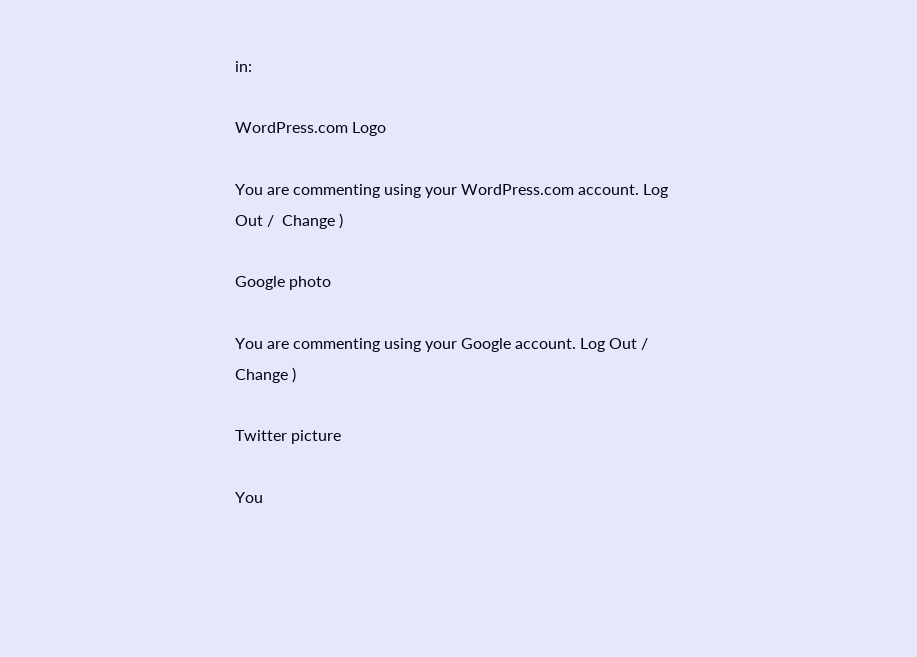in:

WordPress.com Logo

You are commenting using your WordPress.com account. Log Out /  Change )

Google photo

You are commenting using your Google account. Log Out /  Change )

Twitter picture

You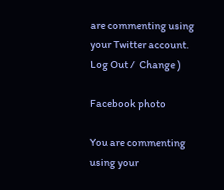are commenting using your Twitter account. Log Out /  Change )

Facebook photo

You are commenting using your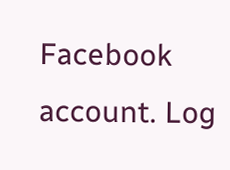Facebook account. Log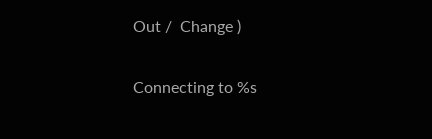Out /  Change )

Connecting to %s